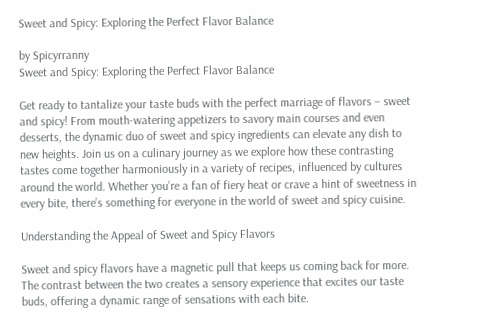Sweet and Spicy: Exploring the Perfect Flavor Balance

by Spicyrranny
Sweet and Spicy: Exploring the Perfect Flavor Balance

Get ready to tantalize your taste buds with the perfect marriage of flavors – sweet and spicy! From mouth-watering appetizers to savory main courses and even desserts, the dynamic duo of sweet and spicy ingredients can elevate any dish to new heights. Join us on a culinary journey as we explore how these contrasting tastes come together harmoniously in a variety of recipes, influenced by cultures around the world. Whether you’re a fan of fiery heat or crave a hint of sweetness in every bite, there’s something for everyone in the world of sweet and spicy cuisine.

Understanding the Appeal of Sweet and Spicy Flavors

Sweet and spicy flavors have a magnetic pull that keeps us coming back for more. The contrast between the two creates a sensory experience that excites our taste buds, offering a dynamic range of sensations with each bite.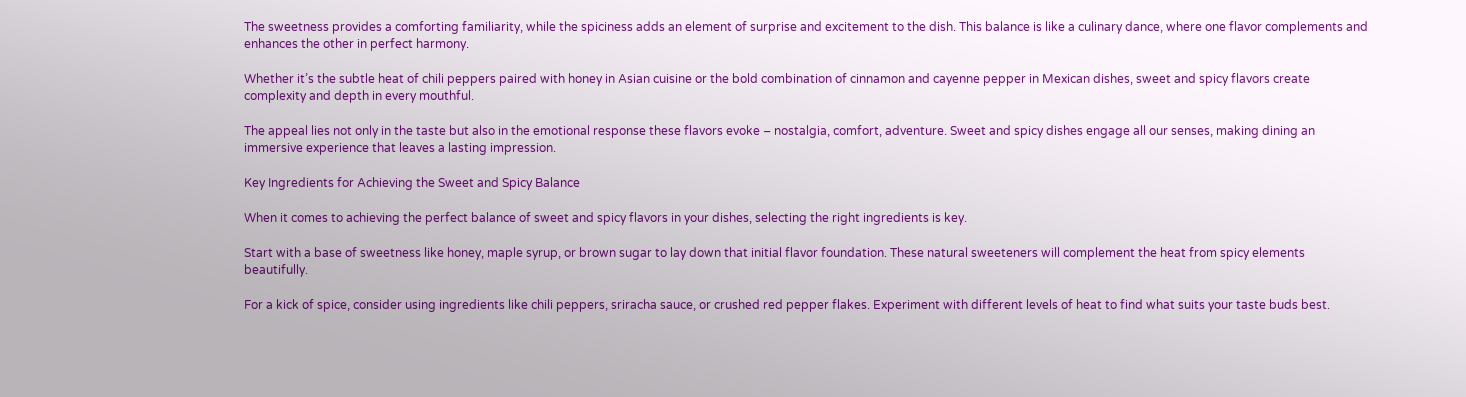The sweetness provides a comforting familiarity, while the spiciness adds an element of surprise and excitement to the dish. This balance is like a culinary dance, where one flavor complements and enhances the other in perfect harmony.

Whether it’s the subtle heat of chili peppers paired with honey in Asian cuisine or the bold combination of cinnamon and cayenne pepper in Mexican dishes, sweet and spicy flavors create complexity and depth in every mouthful.

The appeal lies not only in the taste but also in the emotional response these flavors evoke – nostalgia, comfort, adventure. Sweet and spicy dishes engage all our senses, making dining an immersive experience that leaves a lasting impression.

Key Ingredients for Achieving the Sweet and Spicy Balance

When it comes to achieving the perfect balance of sweet and spicy flavors in your dishes, selecting the right ingredients is key.

Start with a base of sweetness like honey, maple syrup, or brown sugar to lay down that initial flavor foundation. These natural sweeteners will complement the heat from spicy elements beautifully.

For a kick of spice, consider using ingredients like chili peppers, sriracha sauce, or crushed red pepper flakes. Experiment with different levels of heat to find what suits your taste buds best.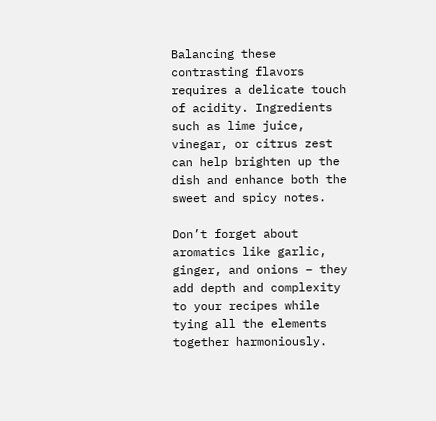Balancing these contrasting flavors requires a delicate touch of acidity. Ingredients such as lime juice, vinegar, or citrus zest can help brighten up the dish and enhance both the sweet and spicy notes.

Don’t forget about aromatics like garlic, ginger, and onions – they add depth and complexity to your recipes while tying all the elements together harmoniously.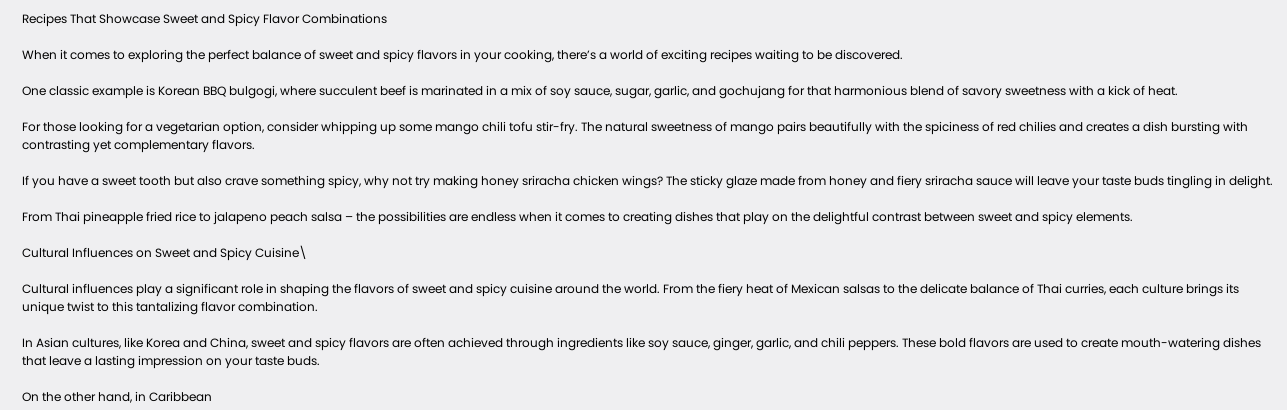Recipes That Showcase Sweet and Spicy Flavor Combinations

When it comes to exploring the perfect balance of sweet and spicy flavors in your cooking, there’s a world of exciting recipes waiting to be discovered.

One classic example is Korean BBQ bulgogi, where succulent beef is marinated in a mix of soy sauce, sugar, garlic, and gochujang for that harmonious blend of savory sweetness with a kick of heat.

For those looking for a vegetarian option, consider whipping up some mango chili tofu stir-fry. The natural sweetness of mango pairs beautifully with the spiciness of red chilies and creates a dish bursting with contrasting yet complementary flavors.

If you have a sweet tooth but also crave something spicy, why not try making honey sriracha chicken wings? The sticky glaze made from honey and fiery sriracha sauce will leave your taste buds tingling in delight.

From Thai pineapple fried rice to jalapeno peach salsa – the possibilities are endless when it comes to creating dishes that play on the delightful contrast between sweet and spicy elements.

Cultural Influences on Sweet and Spicy Cuisine\

Cultural influences play a significant role in shaping the flavors of sweet and spicy cuisine around the world. From the fiery heat of Mexican salsas to the delicate balance of Thai curries, each culture brings its unique twist to this tantalizing flavor combination.

In Asian cultures, like Korea and China, sweet and spicy flavors are often achieved through ingredients like soy sauce, ginger, garlic, and chili peppers. These bold flavors are used to create mouth-watering dishes that leave a lasting impression on your taste buds.

On the other hand, in Caribbean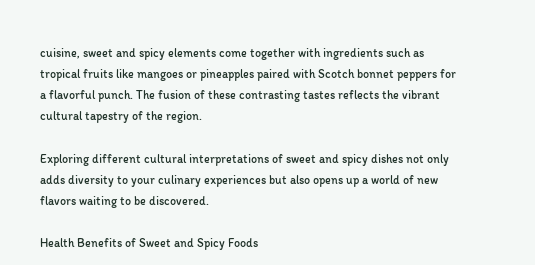cuisine, sweet and spicy elements come together with ingredients such as tropical fruits like mangoes or pineapples paired with Scotch bonnet peppers for a flavorful punch. The fusion of these contrasting tastes reflects the vibrant cultural tapestry of the region.

Exploring different cultural interpretations of sweet and spicy dishes not only adds diversity to your culinary experiences but also opens up a world of new flavors waiting to be discovered.

Health Benefits of Sweet and Spicy Foods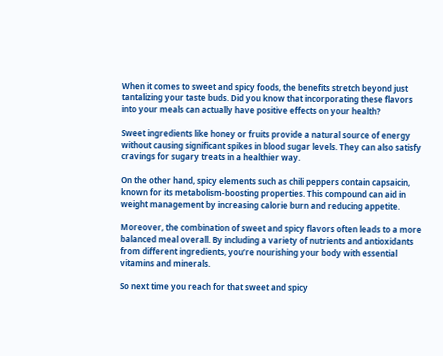When it comes to sweet and spicy foods, the benefits stretch beyond just tantalizing your taste buds. Did you know that incorporating these flavors into your meals can actually have positive effects on your health?

Sweet ingredients like honey or fruits provide a natural source of energy without causing significant spikes in blood sugar levels. They can also satisfy cravings for sugary treats in a healthier way.

On the other hand, spicy elements such as chili peppers contain capsaicin, known for its metabolism-boosting properties. This compound can aid in weight management by increasing calorie burn and reducing appetite.

Moreover, the combination of sweet and spicy flavors often leads to a more balanced meal overall. By including a variety of nutrients and antioxidants from different ingredients, you’re nourishing your body with essential vitamins and minerals.

So next time you reach for that sweet and spicy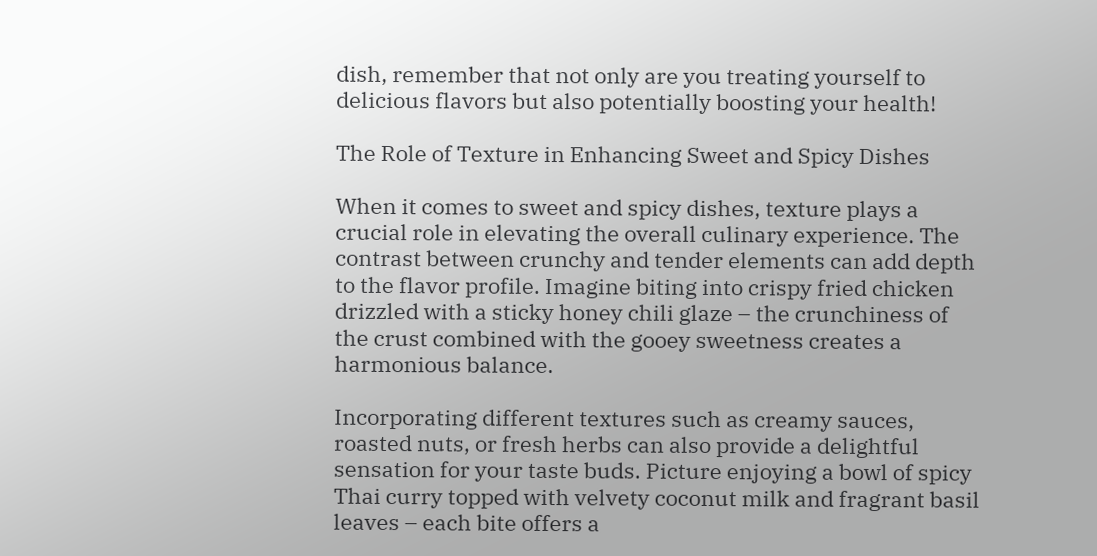dish, remember that not only are you treating yourself to delicious flavors but also potentially boosting your health!

The Role of Texture in Enhancing Sweet and Spicy Dishes

When it comes to sweet and spicy dishes, texture plays a crucial role in elevating the overall culinary experience. The contrast between crunchy and tender elements can add depth to the flavor profile. Imagine biting into crispy fried chicken drizzled with a sticky honey chili glaze – the crunchiness of the crust combined with the gooey sweetness creates a harmonious balance.

Incorporating different textures such as creamy sauces, roasted nuts, or fresh herbs can also provide a delightful sensation for your taste buds. Picture enjoying a bowl of spicy Thai curry topped with velvety coconut milk and fragrant basil leaves – each bite offers a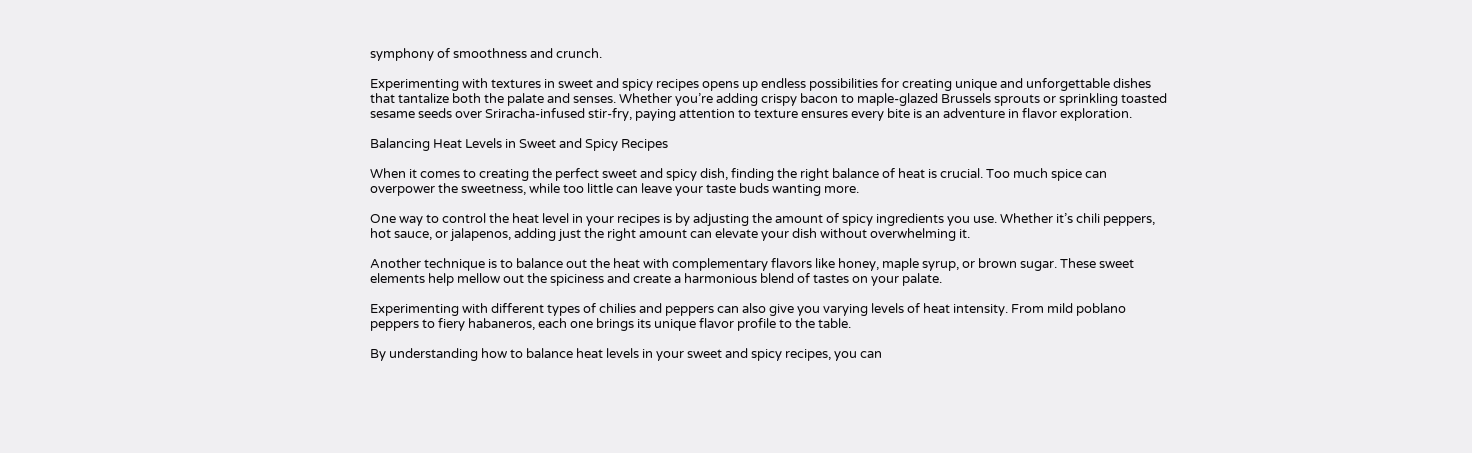symphony of smoothness and crunch.

Experimenting with textures in sweet and spicy recipes opens up endless possibilities for creating unique and unforgettable dishes that tantalize both the palate and senses. Whether you’re adding crispy bacon to maple-glazed Brussels sprouts or sprinkling toasted sesame seeds over Sriracha-infused stir-fry, paying attention to texture ensures every bite is an adventure in flavor exploration.

Balancing Heat Levels in Sweet and Spicy Recipes

When it comes to creating the perfect sweet and spicy dish, finding the right balance of heat is crucial. Too much spice can overpower the sweetness, while too little can leave your taste buds wanting more.

One way to control the heat level in your recipes is by adjusting the amount of spicy ingredients you use. Whether it’s chili peppers, hot sauce, or jalapenos, adding just the right amount can elevate your dish without overwhelming it.

Another technique is to balance out the heat with complementary flavors like honey, maple syrup, or brown sugar. These sweet elements help mellow out the spiciness and create a harmonious blend of tastes on your palate.

Experimenting with different types of chilies and peppers can also give you varying levels of heat intensity. From mild poblano peppers to fiery habaneros, each one brings its unique flavor profile to the table.

By understanding how to balance heat levels in your sweet and spicy recipes, you can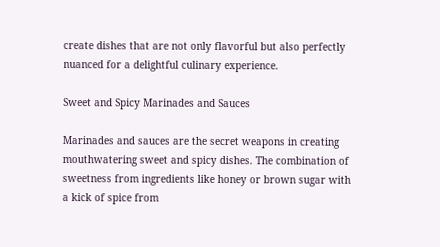create dishes that are not only flavorful but also perfectly nuanced for a delightful culinary experience.

Sweet and Spicy Marinades and Sauces

Marinades and sauces are the secret weapons in creating mouthwatering sweet and spicy dishes. The combination of sweetness from ingredients like honey or brown sugar with a kick of spice from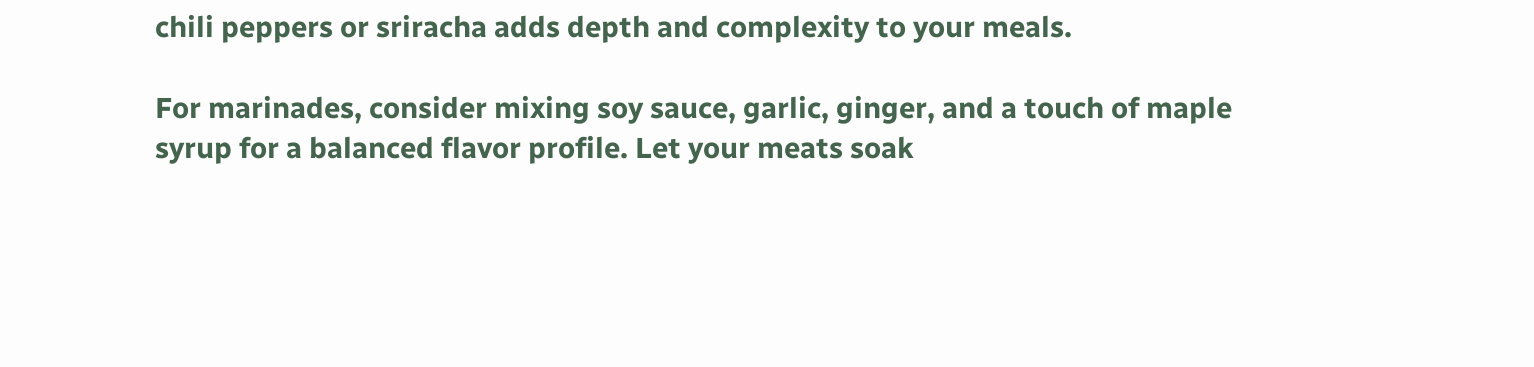chili peppers or sriracha adds depth and complexity to your meals.

For marinades, consider mixing soy sauce, garlic, ginger, and a touch of maple syrup for a balanced flavor profile. Let your meats soak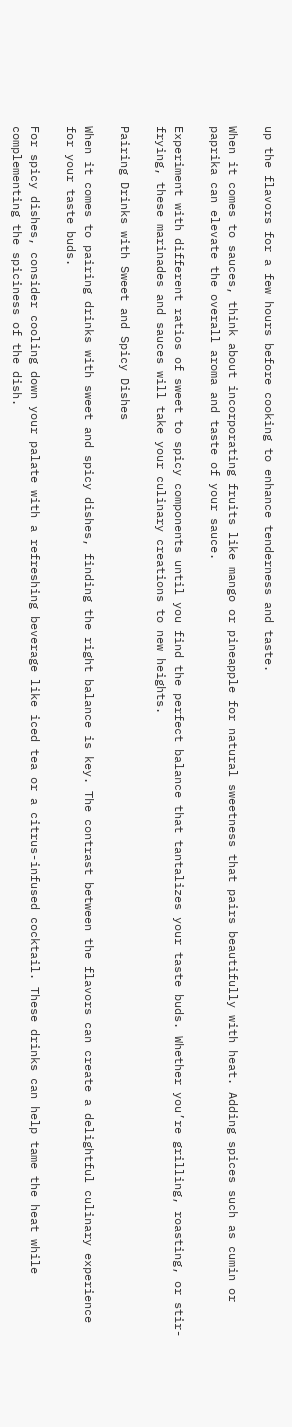up the flavors for a few hours before cooking to enhance tenderness and taste.

When it comes to sauces, think about incorporating fruits like mango or pineapple for natural sweetness that pairs beautifully with heat. Adding spices such as cumin or paprika can elevate the overall aroma and taste of your sauce.

Experiment with different ratios of sweet to spicy components until you find the perfect balance that tantalizes your taste buds. Whether you’re grilling, roasting, or stir-frying, these marinades and sauces will take your culinary creations to new heights.

Pairing Drinks with Sweet and Spicy Dishes

When it comes to pairing drinks with sweet and spicy dishes, finding the right balance is key. The contrast between the flavors can create a delightful culinary experience for your taste buds.

For spicy dishes, consider cooling down your palate with a refreshing beverage like iced tea or a citrus-infused cocktail. These drinks can help tame the heat while complementing the spiciness of the dish.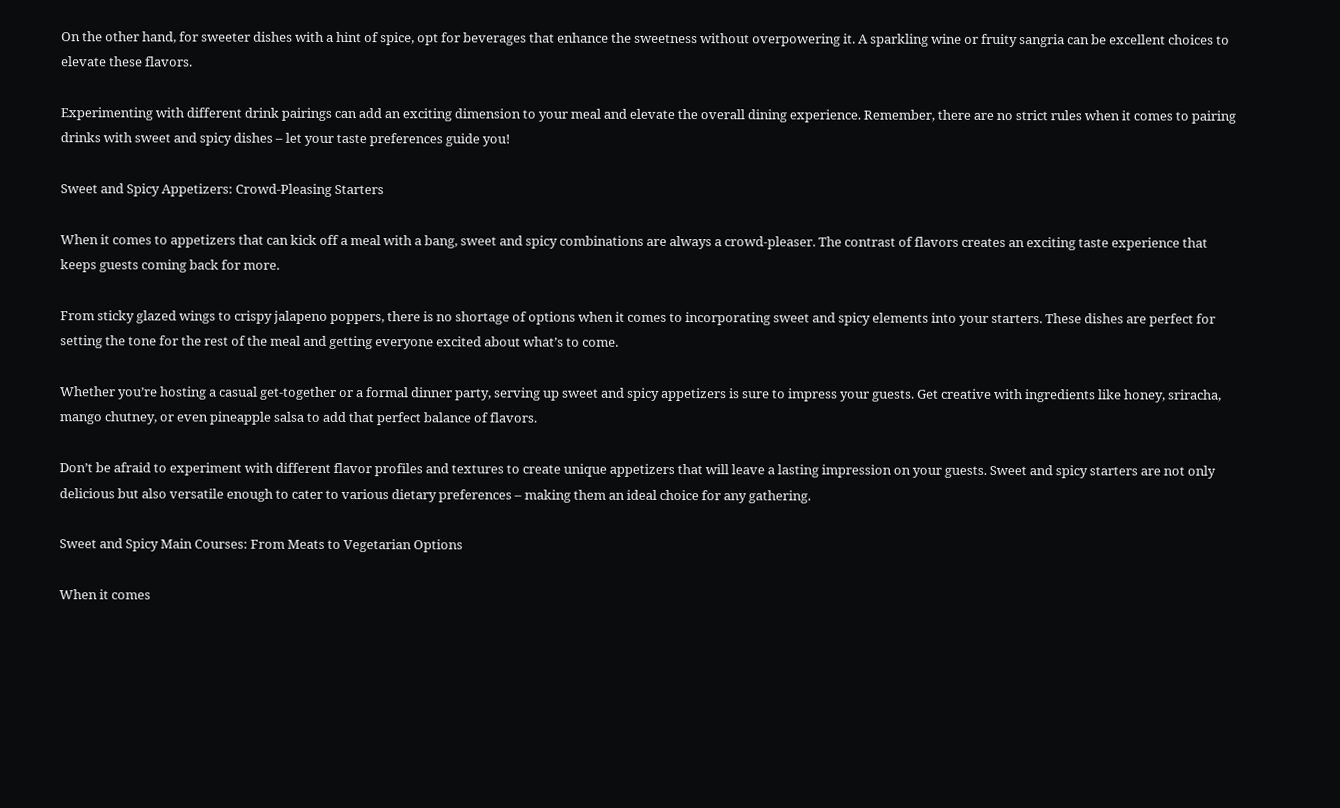On the other hand, for sweeter dishes with a hint of spice, opt for beverages that enhance the sweetness without overpowering it. A sparkling wine or fruity sangria can be excellent choices to elevate these flavors.

Experimenting with different drink pairings can add an exciting dimension to your meal and elevate the overall dining experience. Remember, there are no strict rules when it comes to pairing drinks with sweet and spicy dishes – let your taste preferences guide you!

Sweet and Spicy Appetizers: Crowd-Pleasing Starters

When it comes to appetizers that can kick off a meal with a bang, sweet and spicy combinations are always a crowd-pleaser. The contrast of flavors creates an exciting taste experience that keeps guests coming back for more.

From sticky glazed wings to crispy jalapeno poppers, there is no shortage of options when it comes to incorporating sweet and spicy elements into your starters. These dishes are perfect for setting the tone for the rest of the meal and getting everyone excited about what’s to come.

Whether you’re hosting a casual get-together or a formal dinner party, serving up sweet and spicy appetizers is sure to impress your guests. Get creative with ingredients like honey, sriracha, mango chutney, or even pineapple salsa to add that perfect balance of flavors.

Don’t be afraid to experiment with different flavor profiles and textures to create unique appetizers that will leave a lasting impression on your guests. Sweet and spicy starters are not only delicious but also versatile enough to cater to various dietary preferences – making them an ideal choice for any gathering.

Sweet and Spicy Main Courses: From Meats to Vegetarian Options

When it comes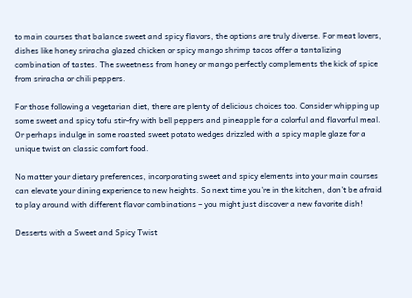to main courses that balance sweet and spicy flavors, the options are truly diverse. For meat lovers, dishes like honey sriracha glazed chicken or spicy mango shrimp tacos offer a tantalizing combination of tastes. The sweetness from honey or mango perfectly complements the kick of spice from sriracha or chili peppers.

For those following a vegetarian diet, there are plenty of delicious choices too. Consider whipping up some sweet and spicy tofu stir-fry with bell peppers and pineapple for a colorful and flavorful meal. Or perhaps indulge in some roasted sweet potato wedges drizzled with a spicy maple glaze for a unique twist on classic comfort food.

No matter your dietary preferences, incorporating sweet and spicy elements into your main courses can elevate your dining experience to new heights. So next time you’re in the kitchen, don’t be afraid to play around with different flavor combinations – you might just discover a new favorite dish!

Desserts with a Sweet and Spicy Twist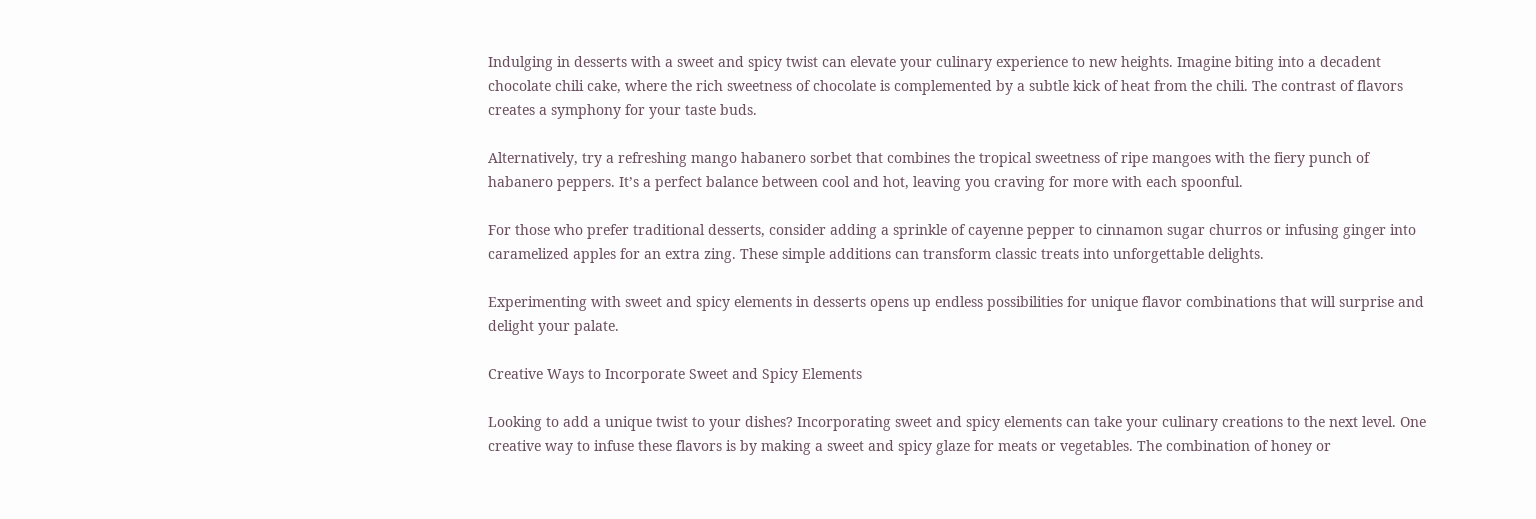Indulging in desserts with a sweet and spicy twist can elevate your culinary experience to new heights. Imagine biting into a decadent chocolate chili cake, where the rich sweetness of chocolate is complemented by a subtle kick of heat from the chili. The contrast of flavors creates a symphony for your taste buds.

Alternatively, try a refreshing mango habanero sorbet that combines the tropical sweetness of ripe mangoes with the fiery punch of habanero peppers. It’s a perfect balance between cool and hot, leaving you craving for more with each spoonful.

For those who prefer traditional desserts, consider adding a sprinkle of cayenne pepper to cinnamon sugar churros or infusing ginger into caramelized apples for an extra zing. These simple additions can transform classic treats into unforgettable delights.

Experimenting with sweet and spicy elements in desserts opens up endless possibilities for unique flavor combinations that will surprise and delight your palate.

Creative Ways to Incorporate Sweet and Spicy Elements

Looking to add a unique twist to your dishes? Incorporating sweet and spicy elements can take your culinary creations to the next level. One creative way to infuse these flavors is by making a sweet and spicy glaze for meats or vegetables. The combination of honey or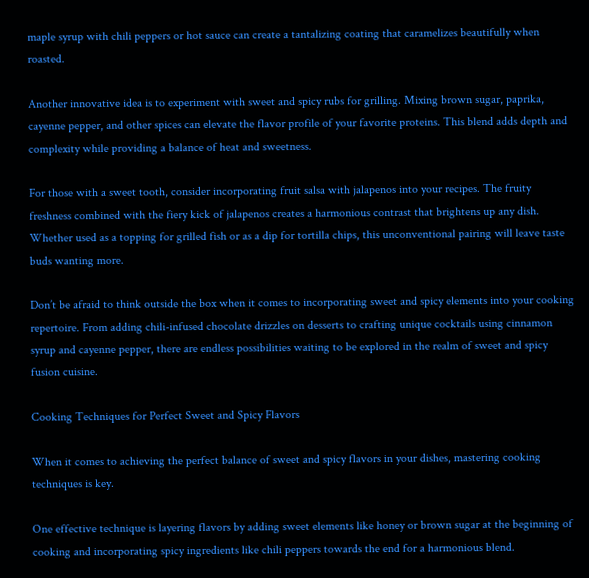maple syrup with chili peppers or hot sauce can create a tantalizing coating that caramelizes beautifully when roasted.

Another innovative idea is to experiment with sweet and spicy rubs for grilling. Mixing brown sugar, paprika, cayenne pepper, and other spices can elevate the flavor profile of your favorite proteins. This blend adds depth and complexity while providing a balance of heat and sweetness.

For those with a sweet tooth, consider incorporating fruit salsa with jalapenos into your recipes. The fruity freshness combined with the fiery kick of jalapenos creates a harmonious contrast that brightens up any dish. Whether used as a topping for grilled fish or as a dip for tortilla chips, this unconventional pairing will leave taste buds wanting more.

Don’t be afraid to think outside the box when it comes to incorporating sweet and spicy elements into your cooking repertoire. From adding chili-infused chocolate drizzles on desserts to crafting unique cocktails using cinnamon syrup and cayenne pepper, there are endless possibilities waiting to be explored in the realm of sweet and spicy fusion cuisine.

Cooking Techniques for Perfect Sweet and Spicy Flavors

When it comes to achieving the perfect balance of sweet and spicy flavors in your dishes, mastering cooking techniques is key.

One effective technique is layering flavors by adding sweet elements like honey or brown sugar at the beginning of cooking and incorporating spicy ingredients like chili peppers towards the end for a harmonious blend.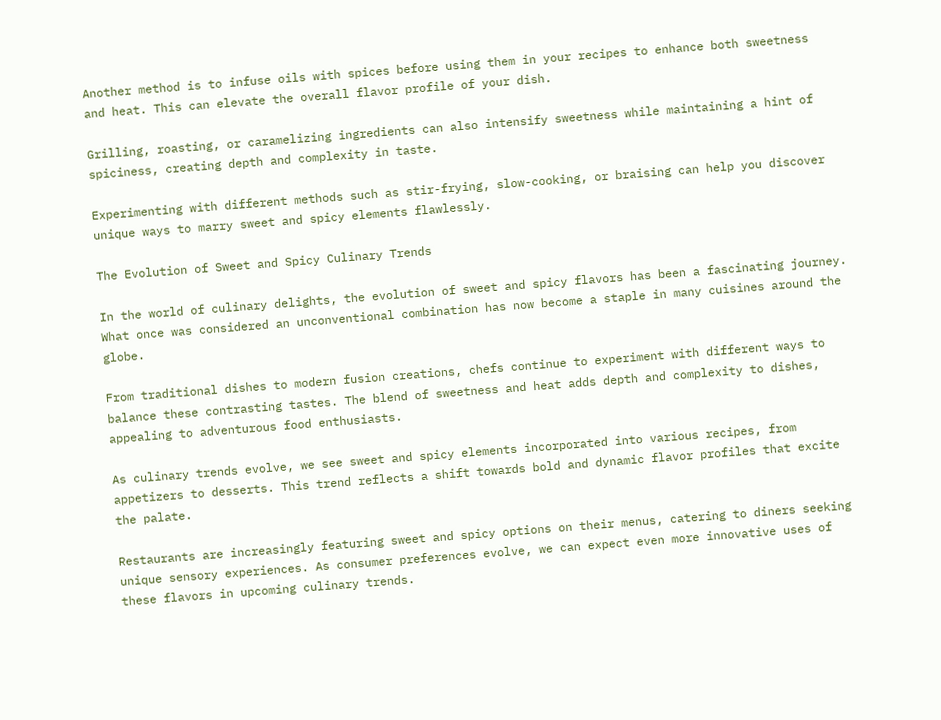Another method is to infuse oils with spices before using them in your recipes to enhance both sweetness and heat. This can elevate the overall flavor profile of your dish.

Grilling, roasting, or caramelizing ingredients can also intensify sweetness while maintaining a hint of spiciness, creating depth and complexity in taste.

Experimenting with different methods such as stir-frying, slow-cooking, or braising can help you discover unique ways to marry sweet and spicy elements flawlessly.

The Evolution of Sweet and Spicy Culinary Trends

In the world of culinary delights, the evolution of sweet and spicy flavors has been a fascinating journey. What once was considered an unconventional combination has now become a staple in many cuisines around the globe.

From traditional dishes to modern fusion creations, chefs continue to experiment with different ways to balance these contrasting tastes. The blend of sweetness and heat adds depth and complexity to dishes, appealing to adventurous food enthusiasts.

As culinary trends evolve, we see sweet and spicy elements incorporated into various recipes, from appetizers to desserts. This trend reflects a shift towards bold and dynamic flavor profiles that excite the palate.

Restaurants are increasingly featuring sweet and spicy options on their menus, catering to diners seeking unique sensory experiences. As consumer preferences evolve, we can expect even more innovative uses of these flavors in upcoming culinary trends.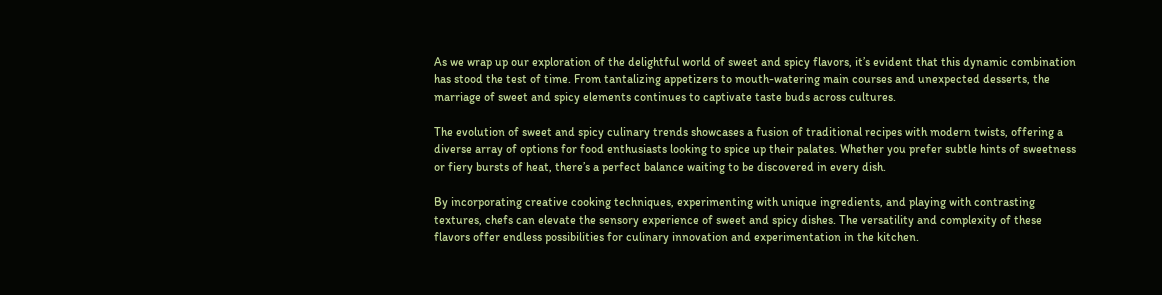As we wrap up our exploration of the delightful world of sweet and spicy flavors, it’s evident that this dynamic combination has stood the test of time. From tantalizing appetizers to mouth-watering main courses and unexpected desserts, the marriage of sweet and spicy elements continues to captivate taste buds across cultures.

The evolution of sweet and spicy culinary trends showcases a fusion of traditional recipes with modern twists, offering a diverse array of options for food enthusiasts looking to spice up their palates. Whether you prefer subtle hints of sweetness or fiery bursts of heat, there’s a perfect balance waiting to be discovered in every dish.

By incorporating creative cooking techniques, experimenting with unique ingredients, and playing with contrasting textures, chefs can elevate the sensory experience of sweet and spicy dishes. The versatility and complexity of these flavors offer endless possibilities for culinary innovation and experimentation in the kitchen.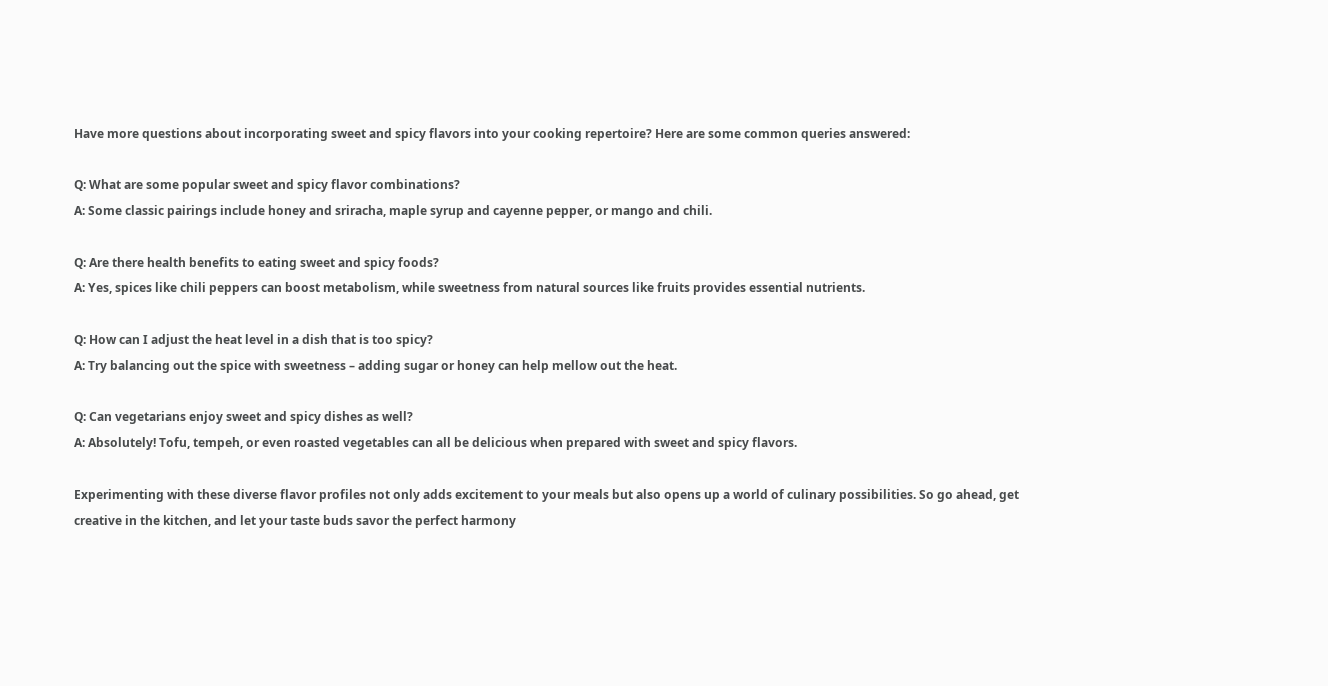Have more questions about incorporating sweet and spicy flavors into your cooking repertoire? Here are some common queries answered:

Q: What are some popular sweet and spicy flavor combinations?
A: Some classic pairings include honey and sriracha, maple syrup and cayenne pepper, or mango and chili.

Q: Are there health benefits to eating sweet and spicy foods?
A: Yes, spices like chili peppers can boost metabolism, while sweetness from natural sources like fruits provides essential nutrients.

Q: How can I adjust the heat level in a dish that is too spicy?
A: Try balancing out the spice with sweetness – adding sugar or honey can help mellow out the heat.

Q: Can vegetarians enjoy sweet and spicy dishes as well?
A: Absolutely! Tofu, tempeh, or even roasted vegetables can all be delicious when prepared with sweet and spicy flavors.

Experimenting with these diverse flavor profiles not only adds excitement to your meals but also opens up a world of culinary possibilities. So go ahead, get creative in the kitchen, and let your taste buds savor the perfect harmony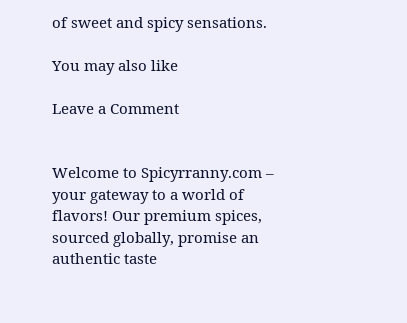of sweet and spicy sensations.

You may also like

Leave a Comment


Welcome to Spicyrranny.com – your gateway to a world of flavors! Our premium spices, sourced globally, promise an authentic taste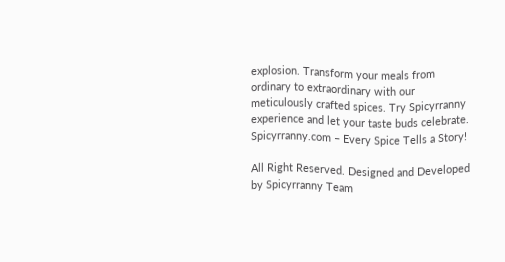explosion. Transform your meals from ordinary to extraordinary with our meticulously crafted spices. Try Spicyrranny experience and let your taste buds celebrate. Spicyrranny.com – Every Spice Tells a Story!

All Right Reserved. Designed and Developed by Spicyrranny Team